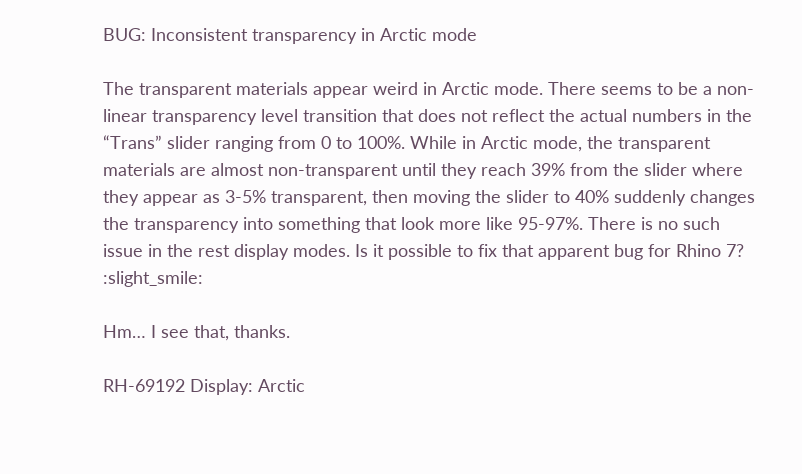BUG: Inconsistent transparency in Arctic mode

The transparent materials appear weird in Arctic mode. There seems to be a non-linear transparency level transition that does not reflect the actual numbers in the “Trans” slider ranging from 0 to 100%. While in Arctic mode, the transparent materials are almost non-transparent until they reach 39% from the slider where they appear as 3-5% transparent, then moving the slider to 40% suddenly changes the transparency into something that look more like 95-97%. There is no such issue in the rest display modes. Is it possible to fix that apparent bug for Rhino 7? :slight_smile:

Hm… I see that, thanks.

RH-69192 Display: Arctic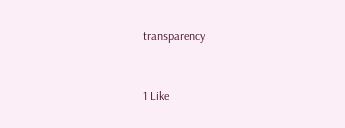transparency


1 Like